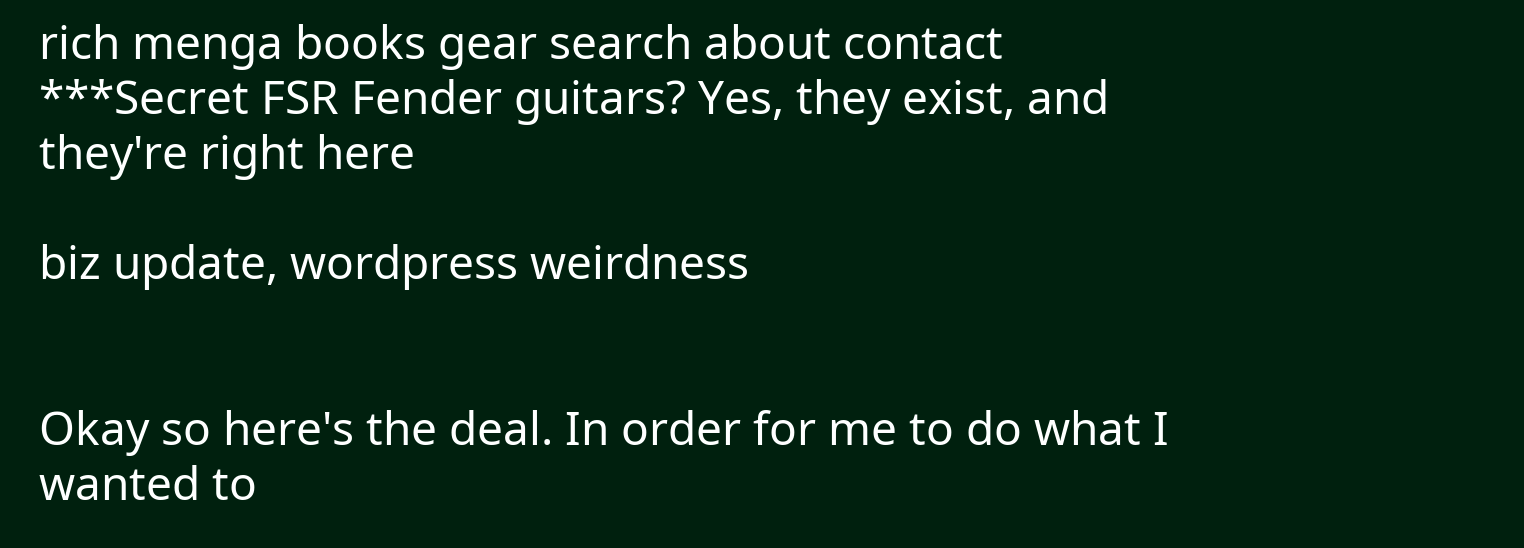rich menga books gear search about contact
***Secret FSR Fender guitars? Yes, they exist, and they're right here

biz update, wordpress weirdness


Okay so here's the deal. In order for me to do what I wanted to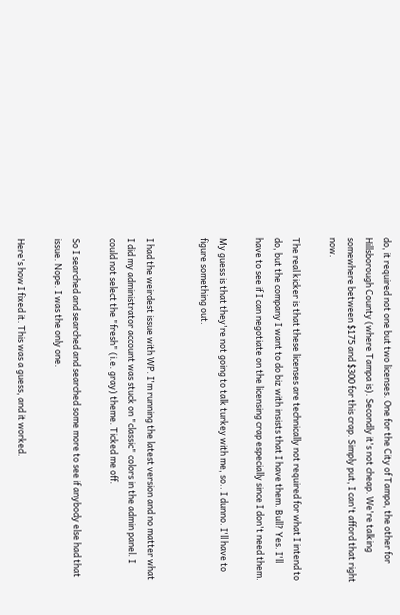do, it required not one but two licenses. One for the City of Tampa, the other for Hillsborough County (where Tampa is). Secondly it's not cheap. We're talking somewhere between $175 and $300 for this crap. Simply put, I can't afford that right now.

The real kicker is that these licenses are technically not required for what I intend to do, but the company I want to do biz with insists that I have them. Bull? Yes. I'll have to see if I can negotiate on the licensing crap especially since I don't need them.

My guess is that they're not going to talk turkey with me, so.. I dunno. I'll have to figure something out.


I had the weirdest issue with WP. I'm running the latest version and no matter what I did my administrator account was stuck on "classic" colors in the admin panel. I could not select the "fresh" (i.e. gray) theme. Ticked me off.

So I searched and searched and searched some more to see if anybody else had that issue. Nope. I was the only one.

Here's how I fixed it. This was a guess, and it worked.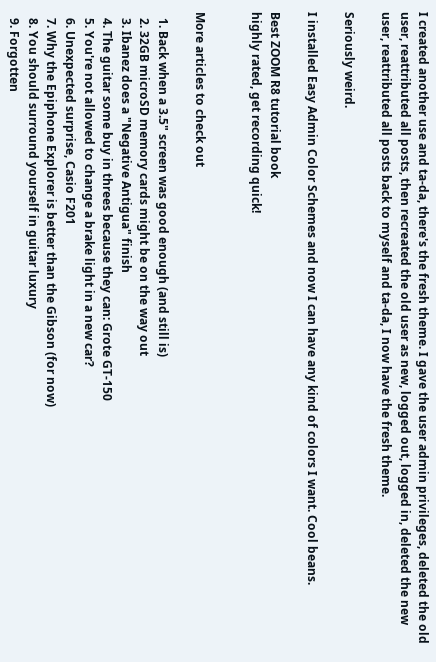I created another use and ta-da, there's the fresh theme. I gave the user admin privileges, deleted the old user, reattributed all posts, then recreated the old user as new, logged out, logged in, deleted the new user, reattributed all posts back to myself and ta-da, I now have the fresh theme.

Seriously weird.

I installed Easy Admin Color Schemes and now I can have any kind of colors I want. Cool beans.

Best ZOOM R8 tutorial book
highly rated, get recording quick!


More articles to check out

  1. Back when a 3.5" screen was good enough (and still is)
  2. 32GB microSD memory cards might be on the way out
  3. Ibanez does a "Negative Antigua" finish
  4. The guitar some buy in threes because they can: Grote GT-150
  5. You're not allowed to change a brake light in a new car?
  6. Unexpected surprise, Casio F201
  7. Why the Epiphone Explorer is better than the Gibson (for now)
  8. You should surround yourself in guitar luxury
  9. Forgotten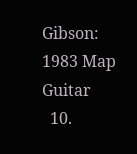Gibson: 1983 Map Guitar
  10.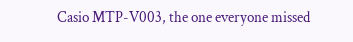Casio MTP-V003, the one everyone missed